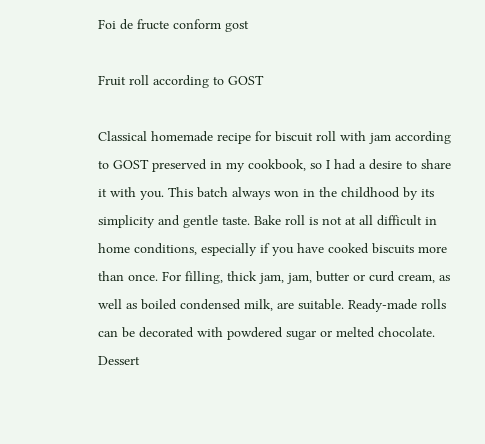Foi de fructe conform gost

Fruit roll according to GOST

Classical homemade recipe for biscuit roll with jam according to GOST preserved in my cookbook, so I had a desire to share it with you. This batch always won in the childhood by its simplicity and gentle taste. Bake roll is not at all difficult in home conditions, especially if you have cooked biscuits more than once. For filling, thick jam, jam, butter or curd cream, as well as boiled condensed milk, are suitable. Ready-made rolls can be decorated with powdered sugar or melted chocolate. Dessert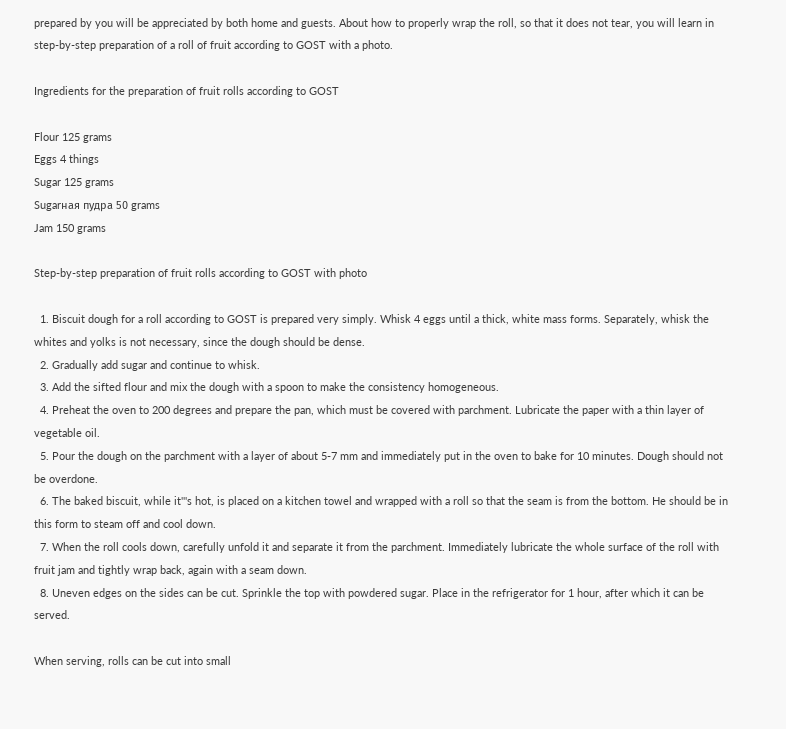prepared by you will be appreciated by both home and guests. About how to properly wrap the roll, so that it does not tear, you will learn in step-by-step preparation of a roll of fruit according to GOST with a photo.

Ingredients for the preparation of fruit rolls according to GOST

Flour 125 grams
Eggs 4 things
Sugar 125 grams
Sugarная пудра 50 grams
Jam 150 grams

Step-by-step preparation of fruit rolls according to GOST with photo

  1. Biscuit dough for a roll according to GOST is prepared very simply. Whisk 4 eggs until a thick, white mass forms. Separately, whisk the whites and yolks is not necessary, since the dough should be dense.
  2. Gradually add sugar and continue to whisk.
  3. Add the sifted flour and mix the dough with a spoon to make the consistency homogeneous.
  4. Preheat the oven to 200 degrees and prepare the pan, which must be covered with parchment. Lubricate the paper with a thin layer of vegetable oil.
  5. Pour the dough on the parchment with a layer of about 5-7 mm and immediately put in the oven to bake for 10 minutes. Dough should not be overdone.
  6. The baked biscuit, while it'''s hot, is placed on a kitchen towel and wrapped with a roll so that the seam is from the bottom. He should be in this form to steam off and cool down.
  7. When the roll cools down, carefully unfold it and separate it from the parchment. Immediately lubricate the whole surface of the roll with fruit jam and tightly wrap back, again with a seam down.
  8. Uneven edges on the sides can be cut. Sprinkle the top with powdered sugar. Place in the refrigerator for 1 hour, after which it can be served.

When serving, rolls can be cut into small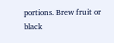portions. Brew fruit or black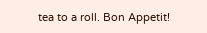tea to a roll. Bon Appetit!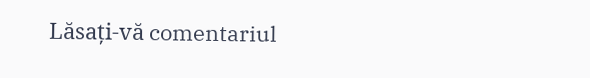Lăsați-vă comentariul